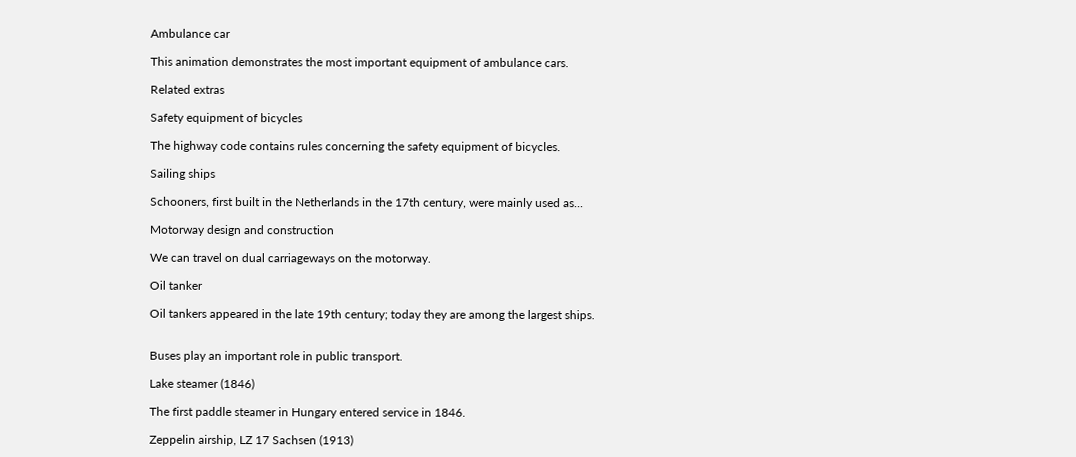Ambulance car

This animation demonstrates the most important equipment of ambulance cars.

Related extras

Safety equipment of bicycles

The highway code contains rules concerning the safety equipment of bicycles.

Sailing ships

Schooners, first built in the Netherlands in the 17th century, were mainly used as...

Motorway design and construction

We can travel on dual carriageways on the motorway.

Oil tanker

Oil tankers appeared in the late 19th century; today they are among the largest ships.


Buses play an important role in public transport.

Lake steamer (1846)

The first paddle steamer in Hungary entered service in 1846.

Zeppelin airship, LZ 17 Sachsen (1913)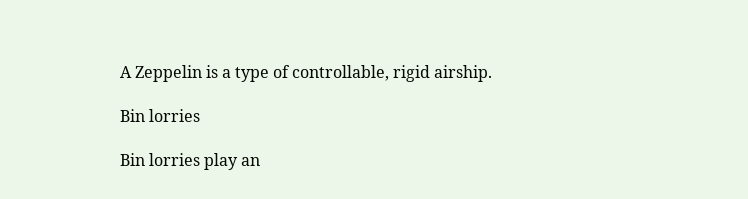A Zeppelin is a type of controllable, rigid airship.

Bin lorries

Bin lorries play an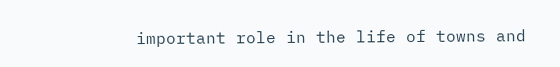important role in the life of towns and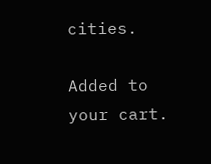cities.

Added to your cart.